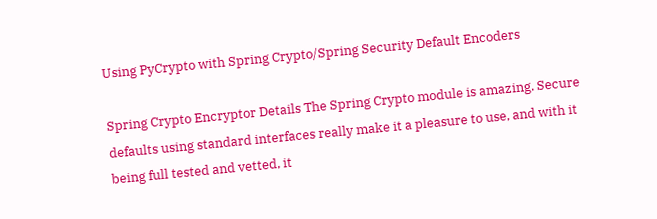Using PyCrypto with Spring Crypto/Spring Security Default Encoders

Spring Crypto Encryptor Details The Spring Crypto module is amazing. Secure defaults using standard interfaces really make it a pleasure to use, and with it being full tested and vetted, it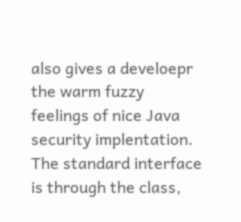also gives a develoepr the warm fuzzy feelings of nice Java security implentation. The standard interface is through the class,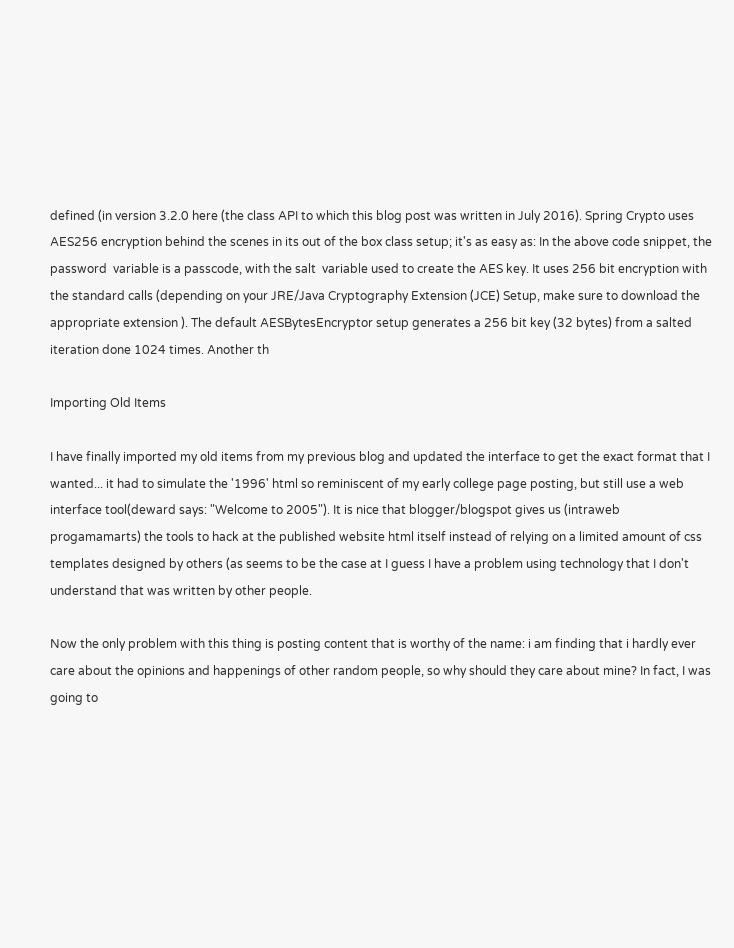defined (in version 3.2.0 here (the class API to which this blog post was written in July 2016). Spring Crypto uses AES256 encryption behind the scenes in its out of the box class setup; it's as easy as: In the above code snippet, the password  variable is a passcode, with the salt  variable used to create the AES key. It uses 256 bit encryption with the standard calls (depending on your JRE/Java Cryptography Extension (JCE) Setup, make sure to download the appropriate extension ). The default AESBytesEncryptor setup generates a 256 bit key (32 bytes) from a salted iteration done 1024 times. Another th

Importing Old Items

I have finally imported my old items from my previous blog and updated the interface to get the exact format that I wanted... it had to simulate the '1996' html so reminiscent of my early college page posting, but still use a web interface tool(deward says: "Welcome to 2005"). It is nice that blogger/blogspot gives us (intraweb progamamarts) the tools to hack at the published website html itself instead of relying on a limited amount of css templates designed by others (as seems to be the case at I guess I have a problem using technology that I don't understand that was written by other people.

Now the only problem with this thing is posting content that is worthy of the name: i am finding that i hardly ever care about the opinions and happenings of other random people, so why should they care about mine? In fact, I was going to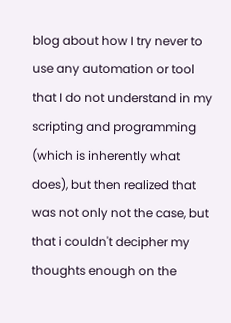blog about how I try never to use any automation or tool that I do not understand in my scripting and programming (which is inherently what does), but then realized that was not only not the case, but that i couldn't decipher my thoughts enough on the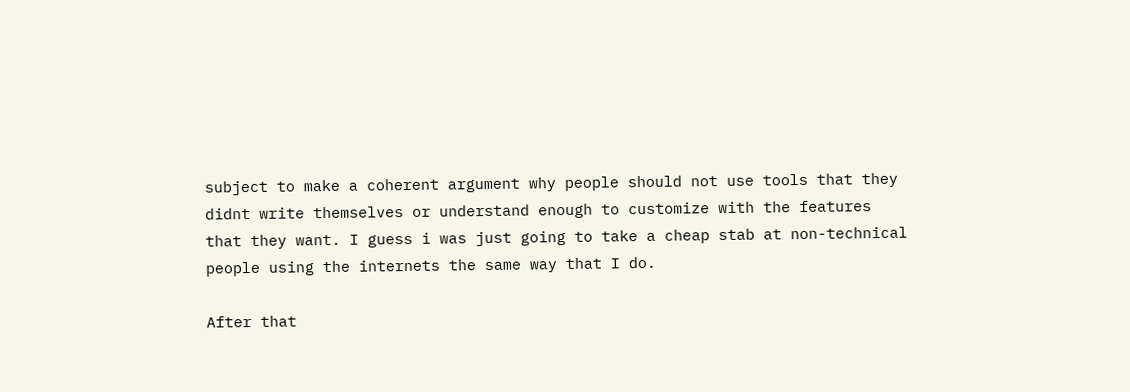subject to make a coherent argument why people should not use tools that they didnt write themselves or understand enough to customize with the features that they want. I guess i was just going to take a cheap stab at non-technical people using the internets the same way that I do.

After that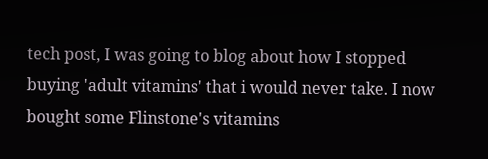tech post, I was going to blog about how I stopped buying 'adult vitamins' that i would never take. I now bought some Flinstone's vitamins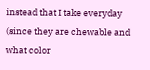instead that I take everyday (since they are chewable and what color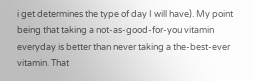i get determines the type of day I will have). My point being that taking a not-as-good-for-you vitamin everyday is better than never taking a the-best-ever vitamin. That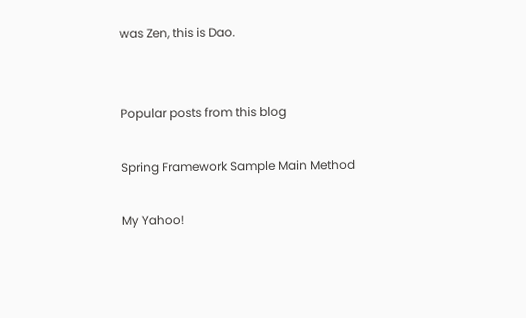was Zen, this is Dao.


Popular posts from this blog

Spring Framework Sample Main Method

My Yahoo!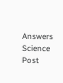Answers Science Post